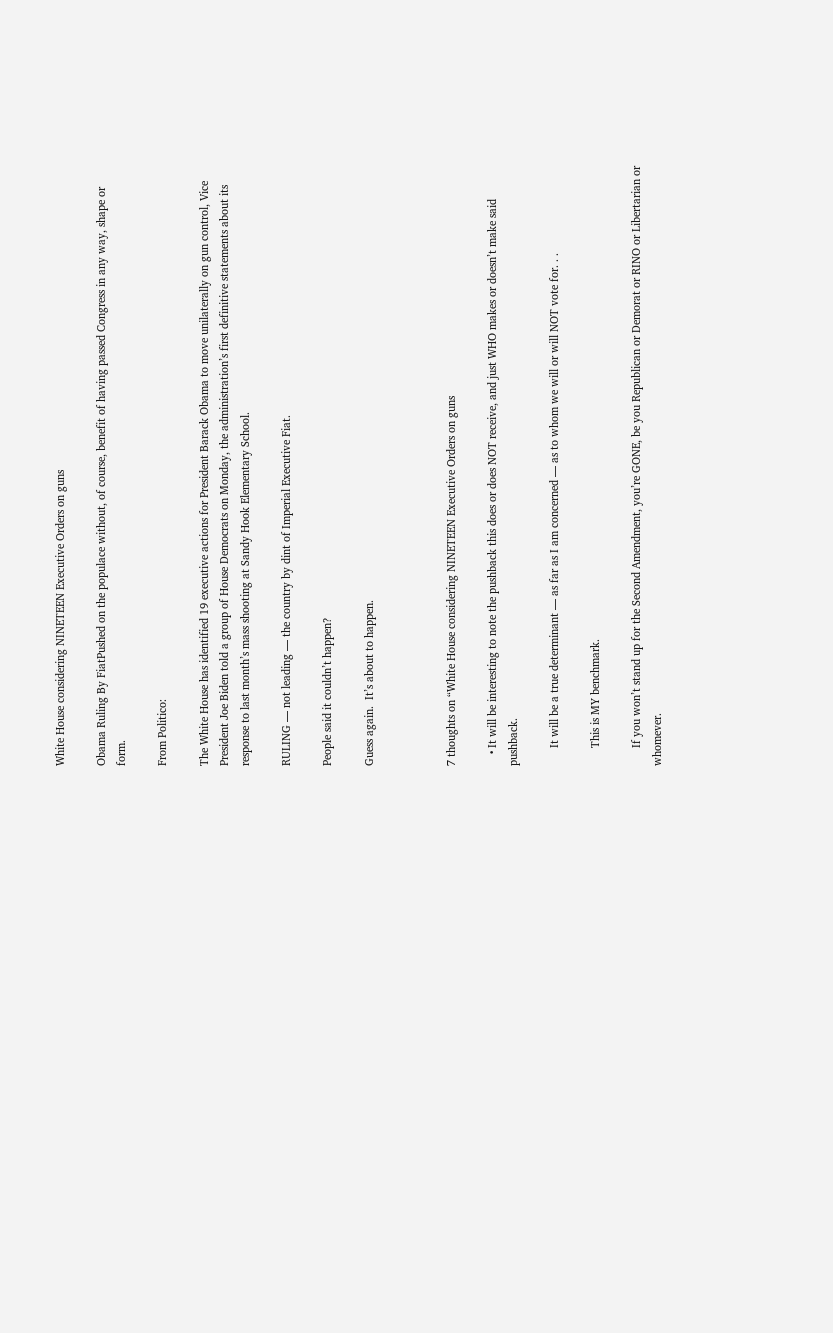White House considering NINETEEN Executive Orders on guns

Obama Ruling By FiatPushed on the populace without, of course, benefit of having passed Congress in any way, shape or form.

From Politico:

The White House has identified 19 executive actions for President Barack Obama to move unilaterally on gun control, Vice President Joe Biden told a group of House Democrats on Monday, the administration’s first definitive statements about its response to last month’s mass shooting at Sandy Hook Elementary School.

RULING — not leading — the country by dint of Imperial Executive Fiat.

People said it couldn’t happen?

Guess again.  It’s about to happen.



7 thoughts on “White House considering NINETEEN Executive Orders on guns

    • It will be interesting to note the pushback this does or does NOT receive, and just WHO makes or doesn’t make said pushback.

      It will be a true determinant — as far as I am concerned — as to whom we will or will NOT vote for. . .

      This is MY benchmark.

      If you won’t stand up for the Second Amendment, you’re GONE, be you Republican or Demorat or RINO or Libertarian or whomever.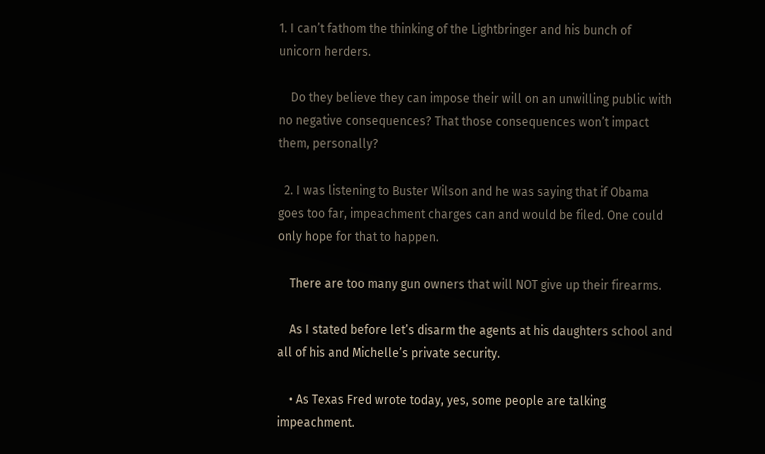1. I can’t fathom the thinking of the Lightbringer and his bunch of unicorn herders.

    Do they believe they can impose their will on an unwilling public with no negative consequences? That those consequences won’t impact them, personally?

  2. I was listening to Buster Wilson and he was saying that if Obama goes too far, impeachment charges can and would be filed. One could only hope for that to happen.

    There are too many gun owners that will NOT give up their firearms.

    As I stated before let’s disarm the agents at his daughters school and all of his and Michelle’s private security.

    • As Texas Fred wrote today, yes, some people are talking impeachment.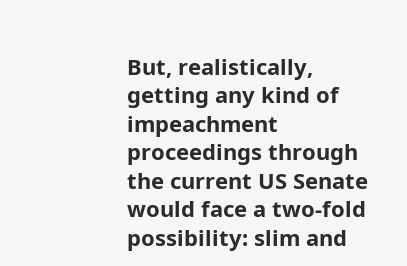But, realistically, getting any kind of impeachment proceedings through the current US Senate would face a two-fold possibility: slim and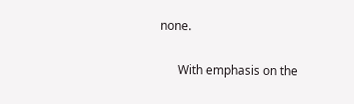none.

      With emphasis on the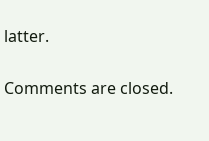latter.


Comments are closed.